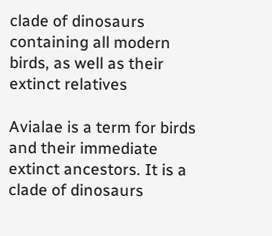clade of dinosaurs containing all modern birds, as well as their extinct relatives

Avialae is a term for birds and their immediate extinct ancestors. It is a clade of dinosaurs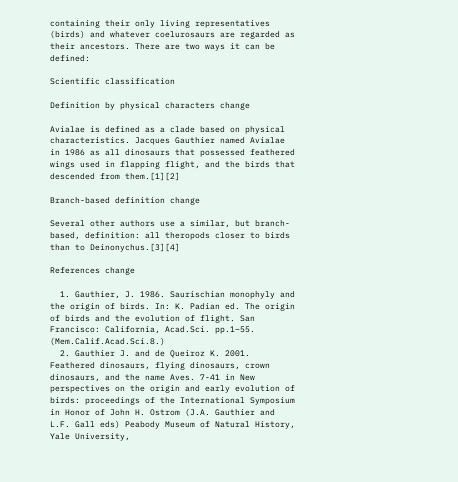containing their only living representatives (birds) and whatever coelurosaurs are regarded as their ancestors. There are two ways it can be defined:

Scientific classification

Definition by physical characters change

Avialae is defined as a clade based on physical characteristics. Jacques Gauthier named Avialae in 1986 as all dinosaurs that possessed feathered wings used in flapping flight, and the birds that descended from them.[1][2]

Branch-based definition change

Several other authors use a similar, but branch-based, definition: all theropods closer to birds than to Deinonychus.[3][4]

References change

  1. Gauthier, J. 1986. Saurischian monophyly and the origin of birds. In: K. Padian ed. The origin of birds and the evolution of flight. San Francisco: California, Acad.Sci. pp.1–55. (Mem.Calif.Acad.Sci.8.)
  2. Gauthier J. and de Queiroz K. 2001. Feathered dinosaurs, flying dinosaurs, crown dinosaurs, and the name Aves. 7-41 in New perspectives on the origin and early evolution of birds: proceedings of the International Symposium in Honor of John H. Ostrom (J.A. Gauthier and L.F. Gall eds) Peabody Museum of Natural History, Yale University,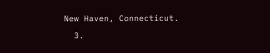New Haven, Connecticut.
  3.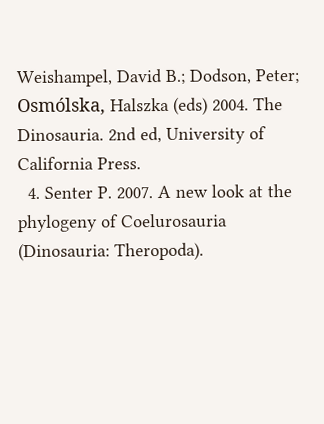Weishampel, David B.; Dodson, Peter; Osmólska, Halszka (eds) 2004. The Dinosauria. 2nd ed, University of California Press.
  4. Senter P. 2007. A new look at the phylogeny of Coelurosauria (Dinosauria: Theropoda).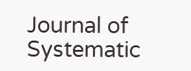Journal of Systematic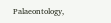Palaeontology,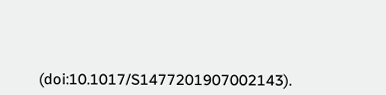(doi:10.1017/S1477201907002143).